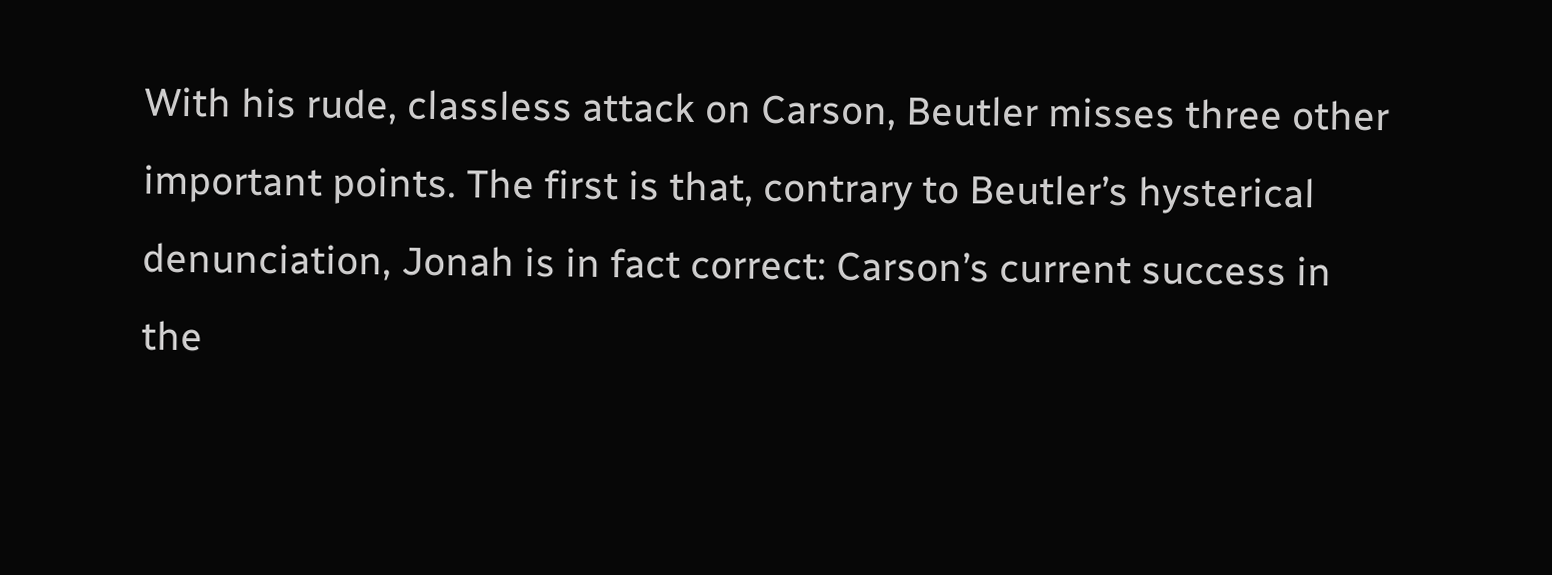With his rude, classless attack on Carson, Beutler misses three other important points. The first is that, contrary to Beutler’s hysterical denunciation, Jonah is in fact correct: Carson’s current success in the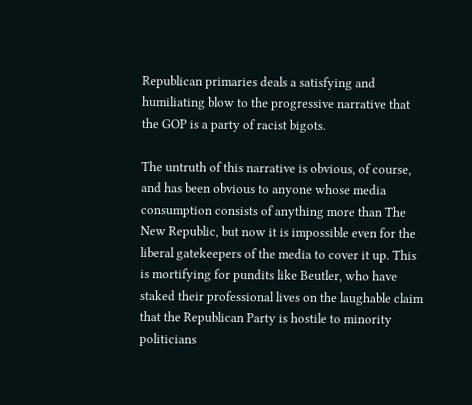Republican primaries deals a satisfying and humiliating blow to the progressive narrative that the GOP is a party of racist bigots.

The untruth of this narrative is obvious, of course, and has been obvious to anyone whose media consumption consists of anything more than The New Republic, but now it is impossible even for the liberal gatekeepers of the media to cover it up. This is mortifying for pundits like Beutler, who have staked their professional lives on the laughable claim that the Republican Party is hostile to minority politicians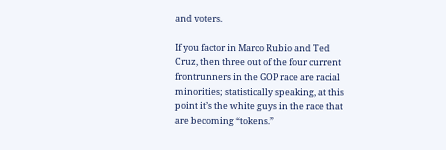and voters.

If you factor in Marco Rubio and Ted Cruz, then three out of the four current frontrunners in the GOP race are racial minorities; statistically speaking, at this point it’s the white guys in the race that are becoming “tokens.”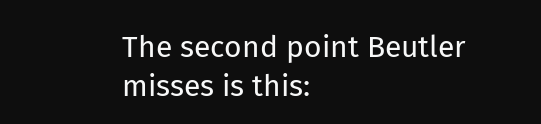The second point Beutler misses is this: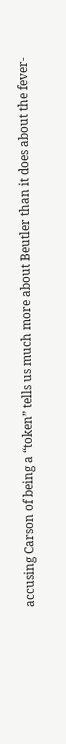accusing Carson of being a “token” tells us much more about Beutler than it does about the fever-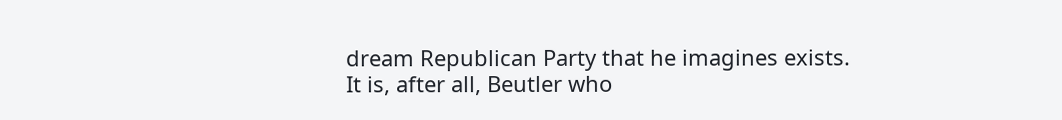dream Republican Party that he imagines exists. It is, after all, Beutler who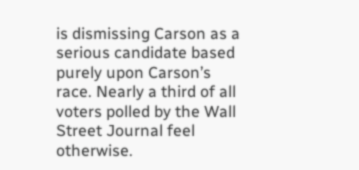is dismissing Carson as a serious candidate based purely upon Carson’s race. Nearly a third of all voters polled by the Wall Street Journal feel otherwise.